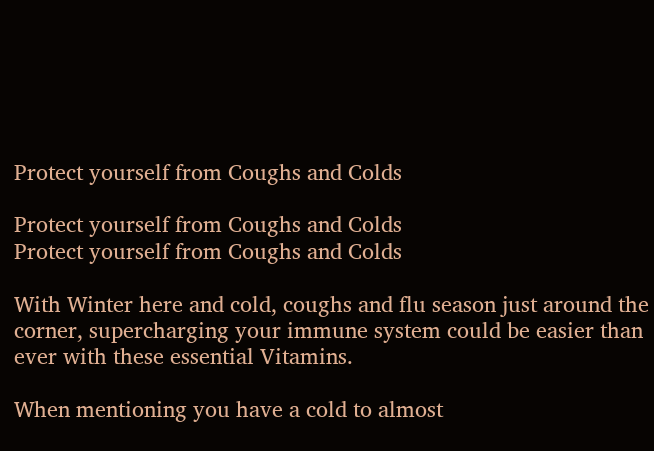Protect yourself from Coughs and Colds

Protect yourself from Coughs and Colds
Protect yourself from Coughs and Colds

With Winter here and cold, coughs and flu season just around the corner, supercharging your immune system could be easier than ever with these essential Vitamins.

When mentioning you have a cold to almost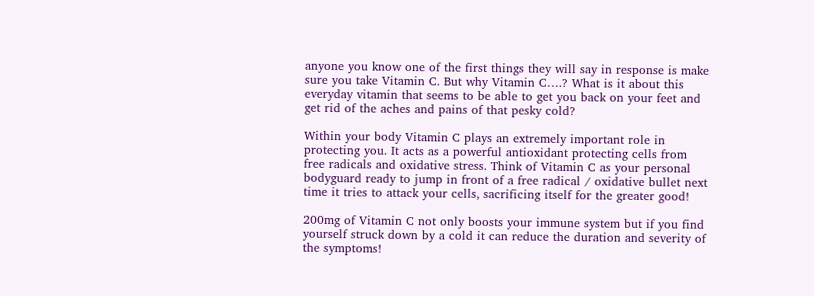anyone you know one of the first things they will say in response is make sure you take Vitamin C. But why Vitamin C….? What is it about this everyday vitamin that seems to be able to get you back on your feet and get rid of the aches and pains of that pesky cold?

Within your body Vitamin C plays an extremely important role in protecting you. It acts as a powerful antioxidant protecting cells from free radicals and oxidative stress. Think of Vitamin C as your personal bodyguard ready to jump in front of a free radical / oxidative bullet next time it tries to attack your cells, sacrificing itself for the greater good!

200mg of Vitamin C not only boosts your immune system but if you find yourself struck down by a cold it can reduce the duration and severity of the symptoms!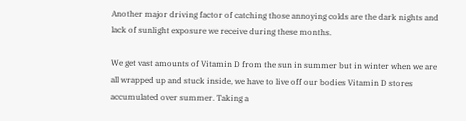Another major driving factor of catching those annoying colds are the dark nights and lack of sunlight exposure we receive during these months.

We get vast amounts of Vitamin D from the sun in summer but in winter when we are all wrapped up and stuck inside, we have to live off our bodies Vitamin D stores accumulated over summer. Taking a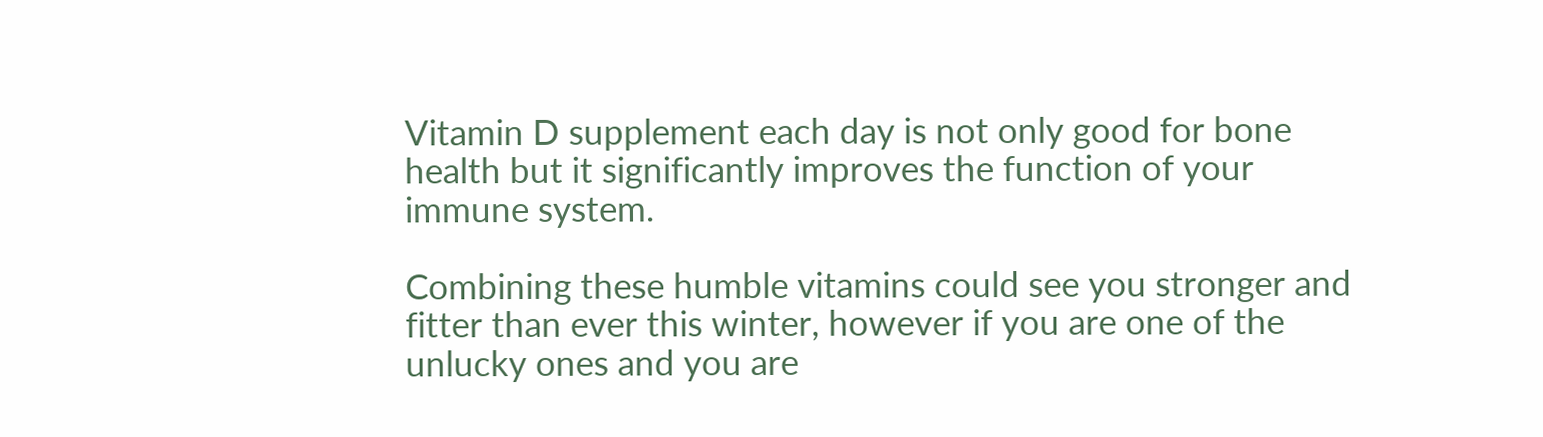Vitamin D supplement each day is not only good for bone health but it significantly improves the function of your immune system.

Combining these humble vitamins could see you stronger and fitter than ever this winter, however if you are one of the unlucky ones and you are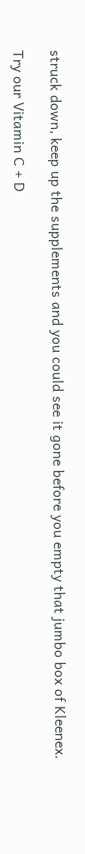struck down, keep up the supplements and you could see it gone before you empty that jumbo box of Kleenex.

Try our Vitamin C + D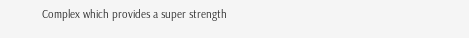Complex which provides a super strength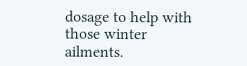dosage to help with those winter ailments.